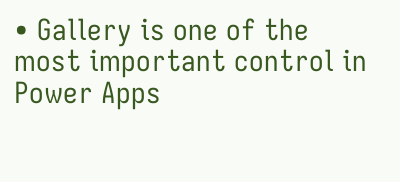• Gallery is one of the most important control in Power Apps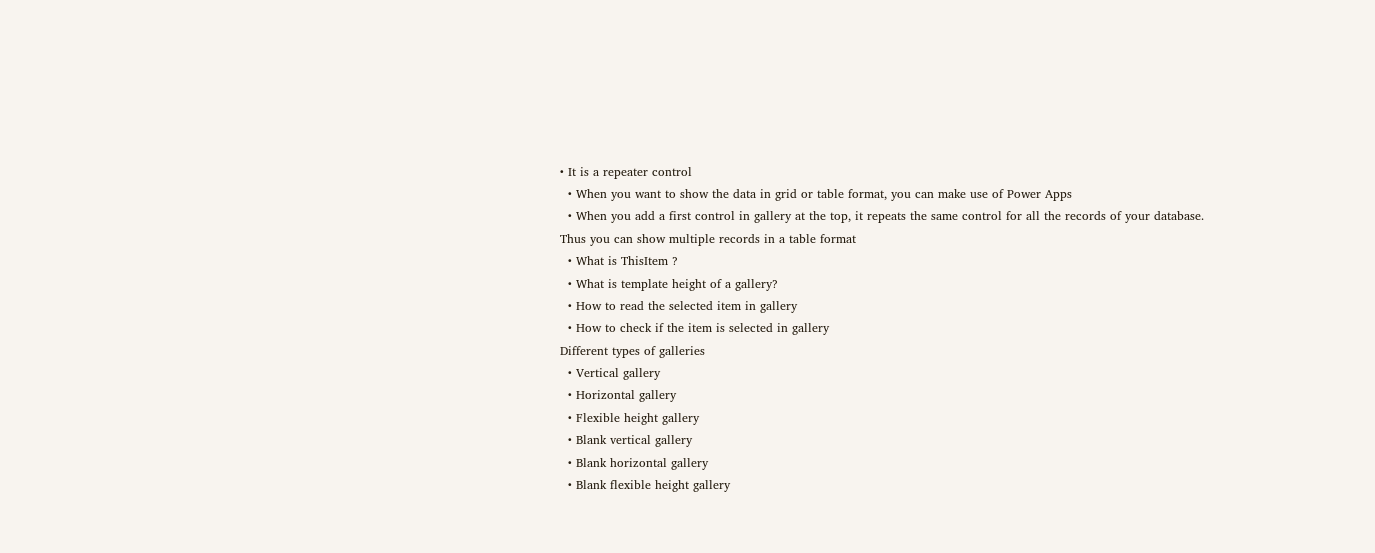• It is a repeater control
  • When you want to show the data in grid or table format, you can make use of Power Apps
  • When you add a first control in gallery at the top, it repeats the same control for all the records of your database. Thus you can show multiple records in a table format
  • What is ThisItem ?
  • What is template height of a gallery?
  • How to read the selected item in gallery
  • How to check if the item is selected in gallery
Different types of galleries
  • Vertical gallery
  • Horizontal gallery
  • Flexible height gallery
  • Blank vertical gallery
  • Blank horizontal gallery
  • Blank flexible height gallery